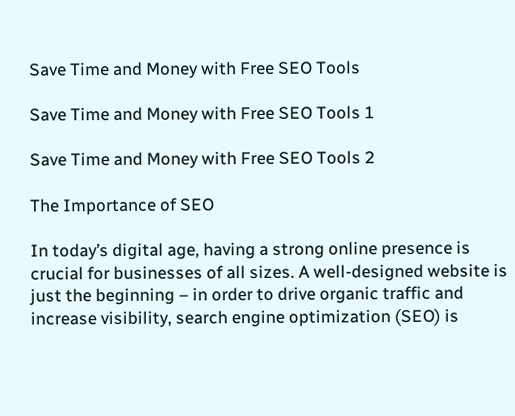Save Time and Money with Free SEO Tools

Save Time and Money with Free SEO Tools 1

Save Time and Money with Free SEO Tools 2

The Importance of SEO

In today’s digital age, having a strong online presence is crucial for businesses of all sizes. A well-designed website is just the beginning – in order to drive organic traffic and increase visibility, search engine optimization (SEO) is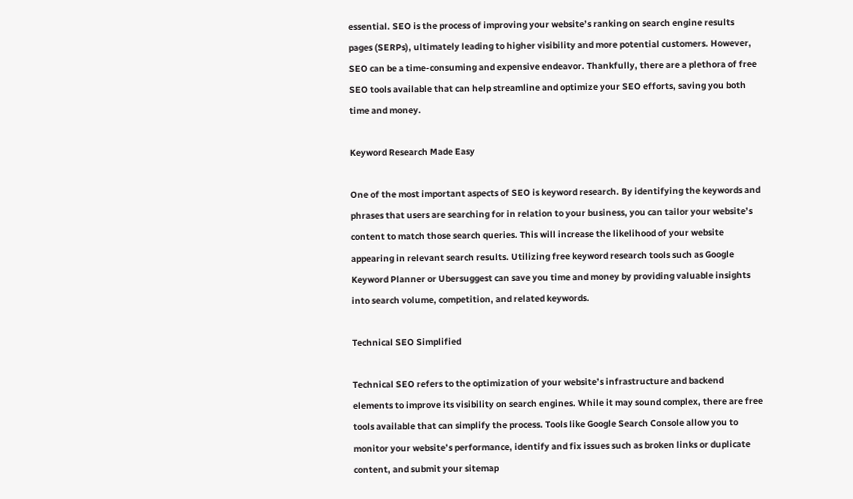essential. SEO is the process of improving your website’s ranking on search engine results pages (SERPs), ultimately leading to higher visibility and more potential customers. However, SEO can be a time-consuming and expensive endeavor. Thankfully, there are a plethora of free SEO tools available that can help streamline and optimize your SEO efforts, saving you both time and money.

Keyword Research Made Easy

One of the most important aspects of SEO is keyword research. By identifying the keywords and phrases that users are searching for in relation to your business, you can tailor your website’s content to match those search queries. This will increase the likelihood of your website appearing in relevant search results. Utilizing free keyword research tools such as Google Keyword Planner or Ubersuggest can save you time and money by providing valuable insights into search volume, competition, and related keywords.

Technical SEO Simplified

Technical SEO refers to the optimization of your website’s infrastructure and backend elements to improve its visibility on search engines. While it may sound complex, there are free tools available that can simplify the process. Tools like Google Search Console allow you to monitor your website’s performance, identify and fix issues such as broken links or duplicate content, and submit your sitemap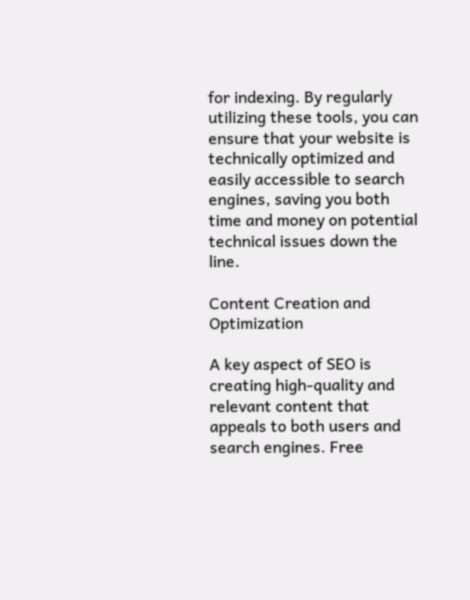for indexing. By regularly utilizing these tools, you can ensure that your website is technically optimized and easily accessible to search engines, saving you both time and money on potential technical issues down the line.

Content Creation and Optimization

A key aspect of SEO is creating high-quality and relevant content that appeals to both users and search engines. Free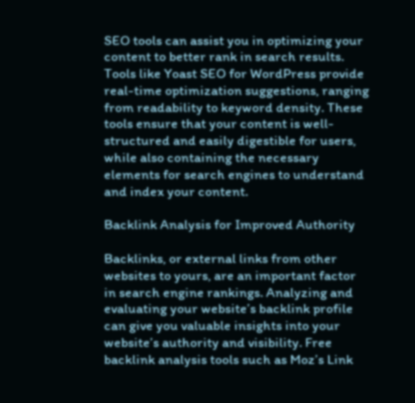SEO tools can assist you in optimizing your content to better rank in search results. Tools like Yoast SEO for WordPress provide real-time optimization suggestions, ranging from readability to keyword density. These tools ensure that your content is well-structured and easily digestible for users, while also containing the necessary elements for search engines to understand and index your content.

Backlink Analysis for Improved Authority

Backlinks, or external links from other websites to yours, are an important factor in search engine rankings. Analyzing and evaluating your website’s backlink profile can give you valuable insights into your website’s authority and visibility. Free backlink analysis tools such as Moz’s Link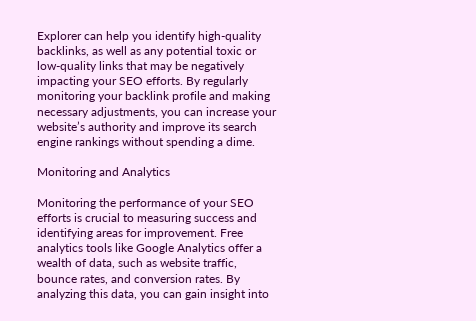Explorer can help you identify high-quality backlinks, as well as any potential toxic or low-quality links that may be negatively impacting your SEO efforts. By regularly monitoring your backlink profile and making necessary adjustments, you can increase your website’s authority and improve its search engine rankings without spending a dime.

Monitoring and Analytics

Monitoring the performance of your SEO efforts is crucial to measuring success and identifying areas for improvement. Free analytics tools like Google Analytics offer a wealth of data, such as website traffic, bounce rates, and conversion rates. By analyzing this data, you can gain insight into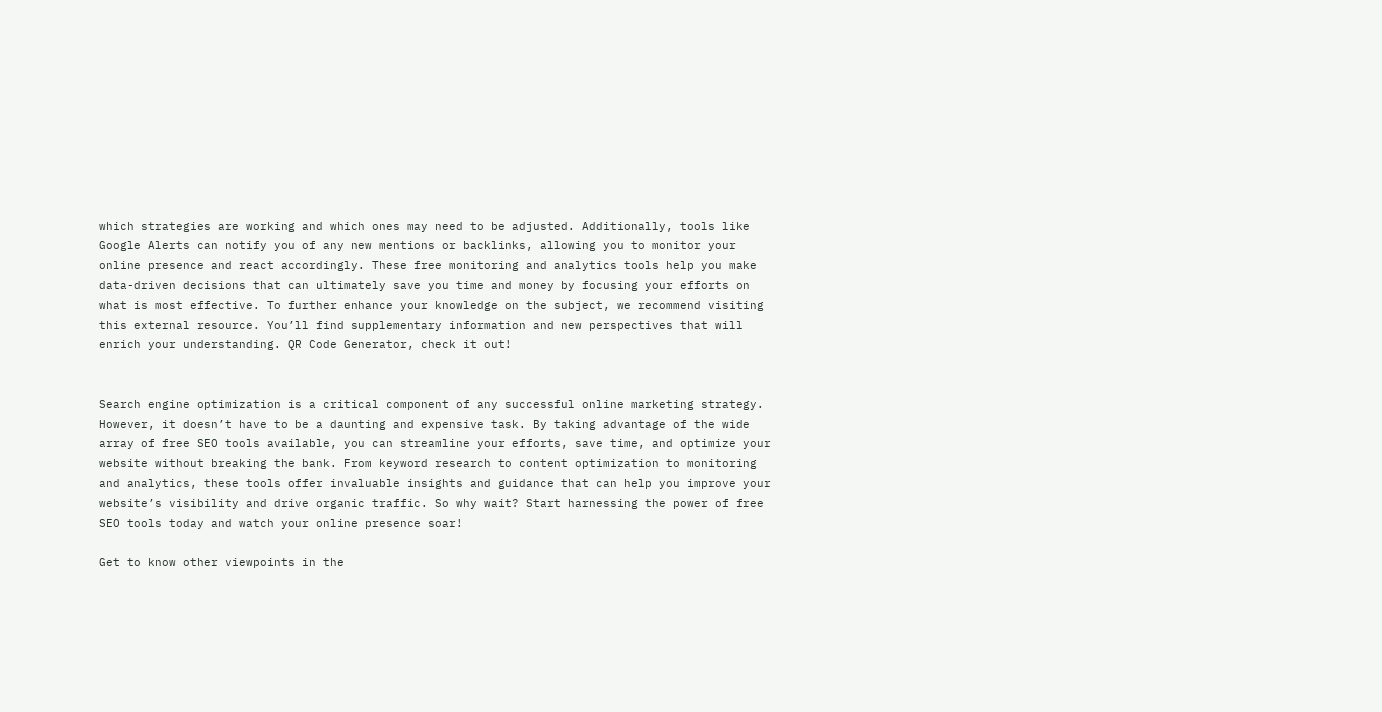which strategies are working and which ones may need to be adjusted. Additionally, tools like Google Alerts can notify you of any new mentions or backlinks, allowing you to monitor your online presence and react accordingly. These free monitoring and analytics tools help you make data-driven decisions that can ultimately save you time and money by focusing your efforts on what is most effective. To further enhance your knowledge on the subject, we recommend visiting this external resource. You’ll find supplementary information and new perspectives that will enrich your understanding. QR Code Generator, check it out!


Search engine optimization is a critical component of any successful online marketing strategy. However, it doesn’t have to be a daunting and expensive task. By taking advantage of the wide array of free SEO tools available, you can streamline your efforts, save time, and optimize your website without breaking the bank. From keyword research to content optimization to monitoring and analytics, these tools offer invaluable insights and guidance that can help you improve your website’s visibility and drive organic traffic. So why wait? Start harnessing the power of free SEO tools today and watch your online presence soar!

Get to know other viewpoints in the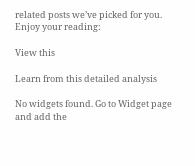related posts we’ve picked for you. Enjoy your reading:

View this

Learn from this detailed analysis

No widgets found. Go to Widget page and add the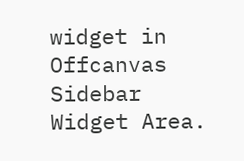widget in Offcanvas Sidebar Widget Area.